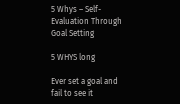5 Whys – Self-Evaluation Through Goal Setting

5 WHYS long

Ever set a goal and fail to see it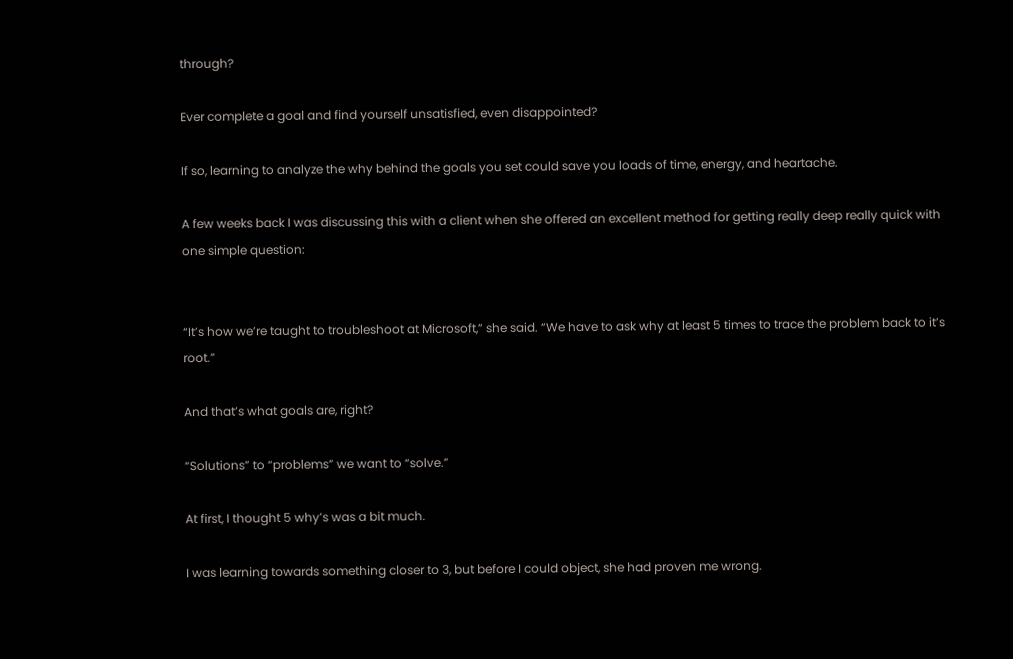through?

Ever complete a goal and find yourself unsatisfied, even disappointed?

If so, learning to analyze the why behind the goals you set could save you loads of time, energy, and heartache.

A few weeks back I was discussing this with a client when she offered an excellent method for getting really deep really quick with one simple question:


“It’s how we’re taught to troubleshoot at Microsoft,” she said. “We have to ask why at least 5 times to trace the problem back to it’s root.”

And that’s what goals are, right?

“Solutions” to “problems” we want to “solve.”

At first, I thought 5 why’s was a bit much.

I was learning towards something closer to 3, but before I could object, she had proven me wrong.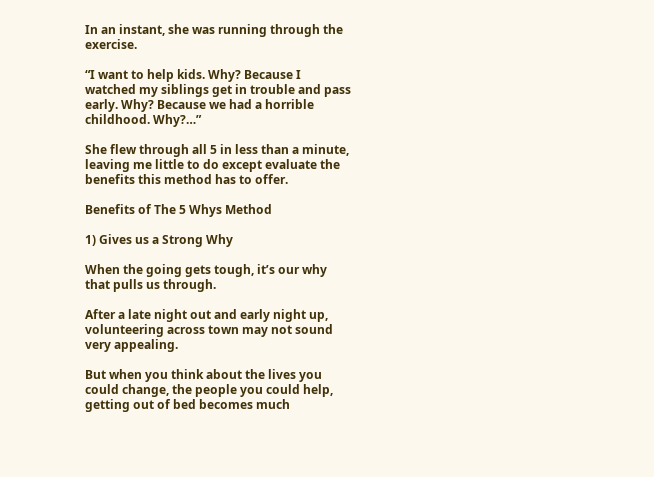In an instant, she was running through the exercise.

“I want to help kids. Why? Because I watched my siblings get in trouble and pass early. Why? Because we had a horrible childhood. Why?…”

She flew through all 5 in less than a minute, leaving me little to do except evaluate the benefits this method has to offer.

Benefits of The 5 Whys Method

1) Gives us a Strong Why

When the going gets tough, it’s our why that pulls us through.

After a late night out and early night up, volunteering across town may not sound very appealing.

But when you think about the lives you could change, the people you could help, getting out of bed becomes much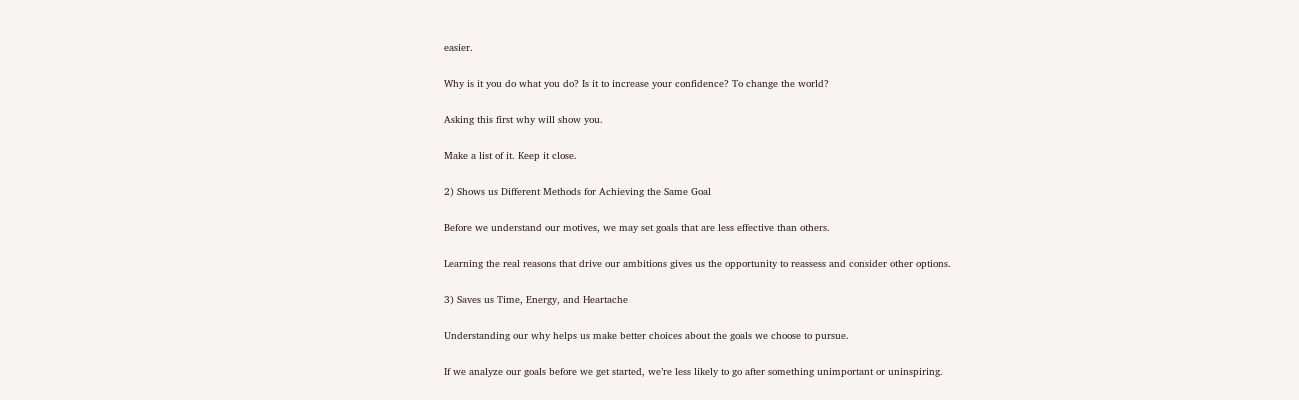easier.

Why is it you do what you do? Is it to increase your confidence? To change the world?

Asking this first why will show you.

Make a list of it. Keep it close.

2) Shows us Different Methods for Achieving the Same Goal

Before we understand our motives, we may set goals that are less effective than others.

Learning the real reasons that drive our ambitions gives us the opportunity to reassess and consider other options.

3) Saves us Time, Energy, and Heartache

Understanding our why helps us make better choices about the goals we choose to pursue.

If we analyze our goals before we get started, we’re less likely to go after something unimportant or uninspiring.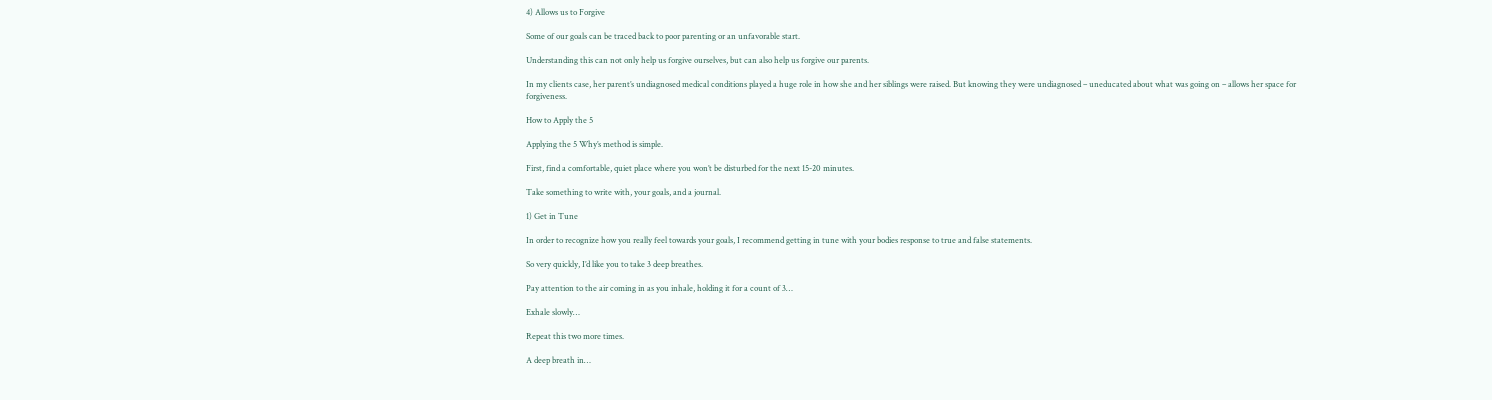4) Allows us to Forgive

Some of our goals can be traced back to poor parenting or an unfavorable start.

Understanding this can not only help us forgive ourselves, but can also help us forgive our parents.

In my clients case, her parent’s undiagnosed medical conditions played a huge role in how she and her siblings were raised. But knowing they were undiagnosed – uneducated about what was going on – allows her space for forgiveness.

How to Apply the 5

Applying the 5 Why’s method is simple.

First, find a comfortable, quiet place where you won’t be disturbed for the next 15-20 minutes.

Take something to write with, your goals, and a journal.

1) Get in Tune

In order to recognize how you really feel towards your goals, I recommend getting in tune with your bodies response to true and false statements.

So very quickly, I’d like you to take 3 deep breathes.

Pay attention to the air coming in as you inhale, holding it for a count of 3…

Exhale slowly…

Repeat this two more times.

A deep breath in…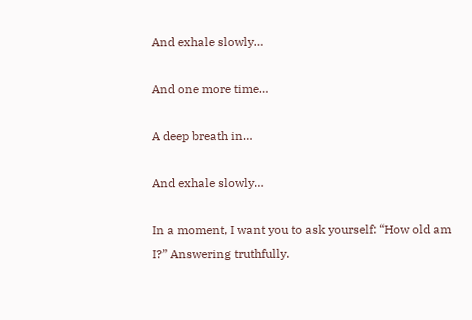And exhale slowly…

And one more time…

A deep breath in…

And exhale slowly…

In a moment, I want you to ask yourself: “How old am I?” Answering truthfully.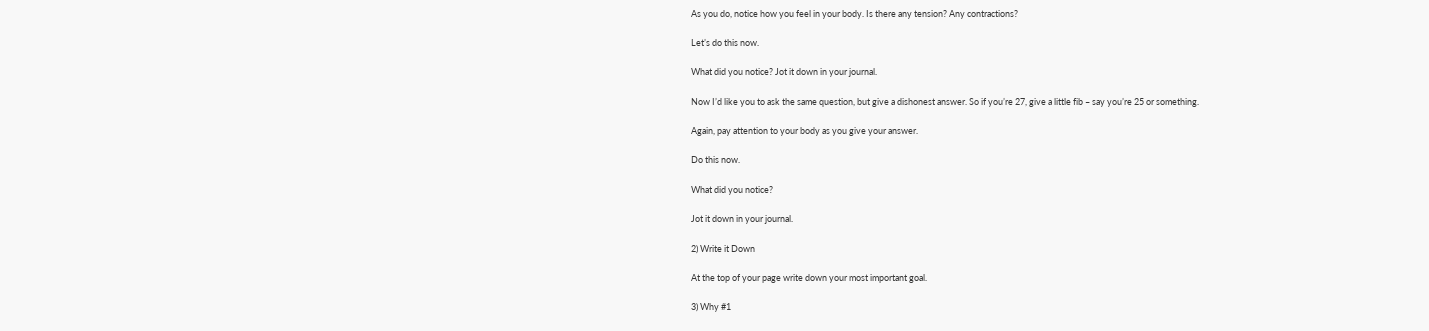As you do, notice how you feel in your body. Is there any tension? Any contractions?

Let’s do this now.

What did you notice? Jot it down in your journal.

Now I’d like you to ask the same question, but give a dishonest answer. So if you’re 27, give a little fib – say you’re 25 or something.

Again, pay attention to your body as you give your answer.

Do this now.

What did you notice?

Jot it down in your journal.

2) Write it Down

At the top of your page write down your most important goal.

3) Why #1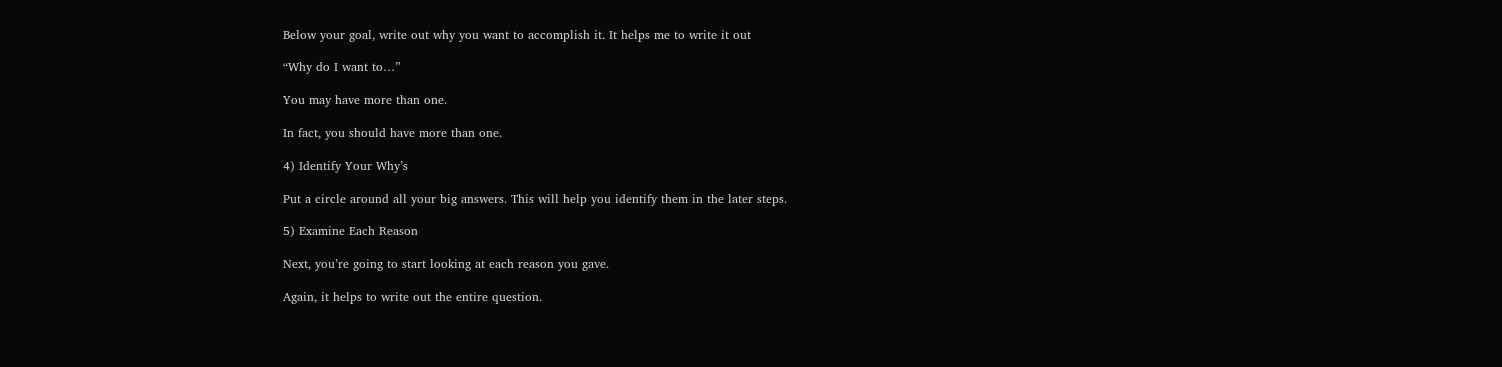Below your goal, write out why you want to accomplish it. It helps me to write it out

“Why do I want to…”

You may have more than one.

In fact, you should have more than one.

4) Identify Your Why’s

Put a circle around all your big answers. This will help you identify them in the later steps.

5) Examine Each Reason

Next, you’re going to start looking at each reason you gave.

Again, it helps to write out the entire question.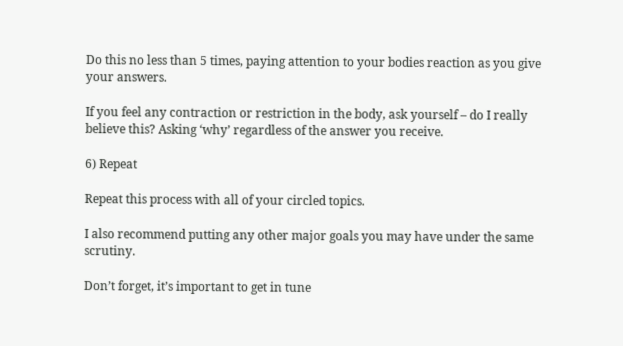Do this no less than 5 times, paying attention to your bodies reaction as you give your answers.

If you feel any contraction or restriction in the body, ask yourself – do I really believe this? Asking ‘why’ regardless of the answer you receive.

6) Repeat

Repeat this process with all of your circled topics.

I also recommend putting any other major goals you may have under the same scrutiny.

Don’t forget, it’s important to get in tune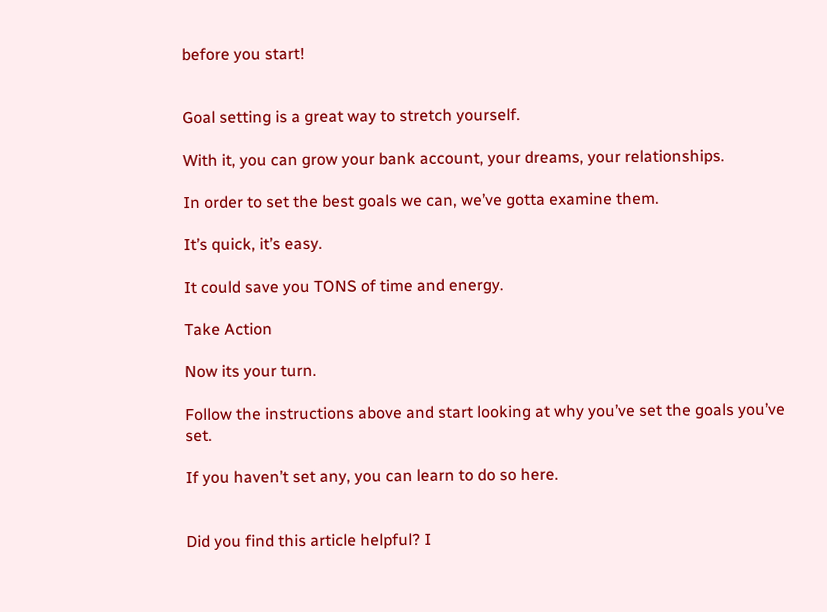before you start!


Goal setting is a great way to stretch yourself.

With it, you can grow your bank account, your dreams, your relationships.

In order to set the best goals we can, we’ve gotta examine them.

It’s quick, it’s easy.

It could save you TONS of time and energy.

Take Action

Now its your turn.

Follow the instructions above and start looking at why you’ve set the goals you’ve set.

If you haven’t set any, you can learn to do so here.


Did you find this article helpful? I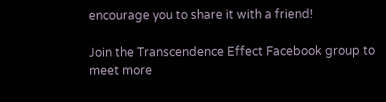encourage you to share it with a friend!

Join the Transcendence Effect Facebook group to meet more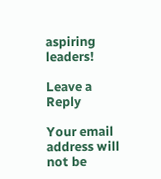aspiring leaders!

Leave a Reply

Your email address will not be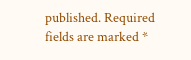published. Required fields are marked *